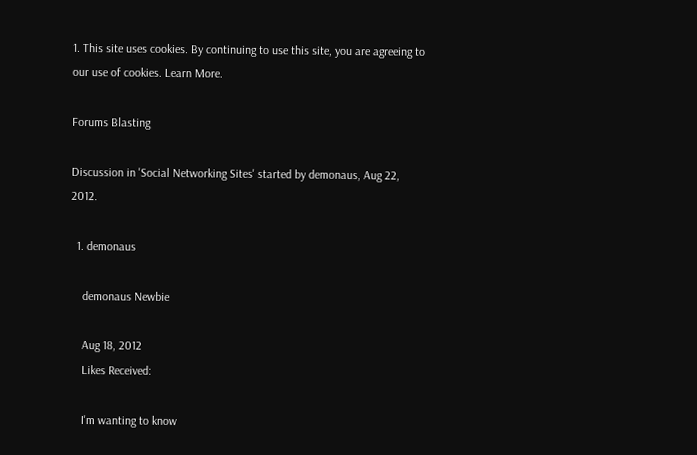1. This site uses cookies. By continuing to use this site, you are agreeing to our use of cookies. Learn More.

Forums Blasting

Discussion in 'Social Networking Sites' started by demonaus, Aug 22, 2012.

  1. demonaus

    demonaus Newbie

    Aug 18, 2012
    Likes Received:

    I'm wanting to know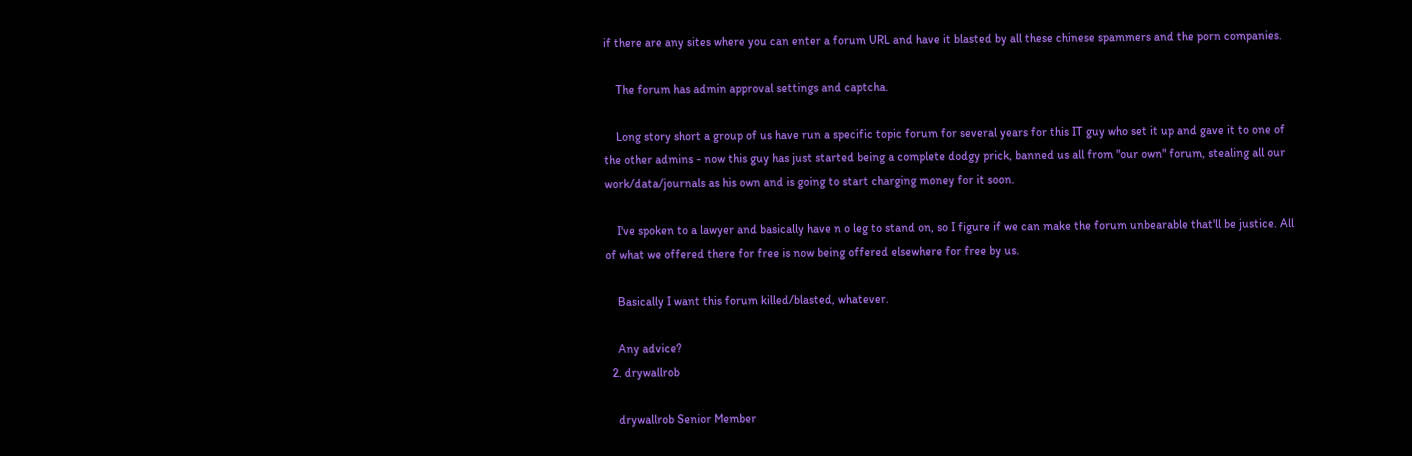if there are any sites where you can enter a forum URL and have it blasted by all these chinese spammers and the porn companies.

    The forum has admin approval settings and captcha.

    Long story short a group of us have run a specific topic forum for several years for this IT guy who set it up and gave it to one of the other admins - now this guy has just started being a complete dodgy prick, banned us all from "our own" forum, stealing all our work/data/journals as his own and is going to start charging money for it soon.

    I've spoken to a lawyer and basically have n o leg to stand on, so I figure if we can make the forum unbearable that'll be justice. All of what we offered there for free is now being offered elsewhere for free by us.

    Basically I want this forum killed/blasted, whatever.

    Any advice?
  2. drywallrob

    drywallrob Senior Member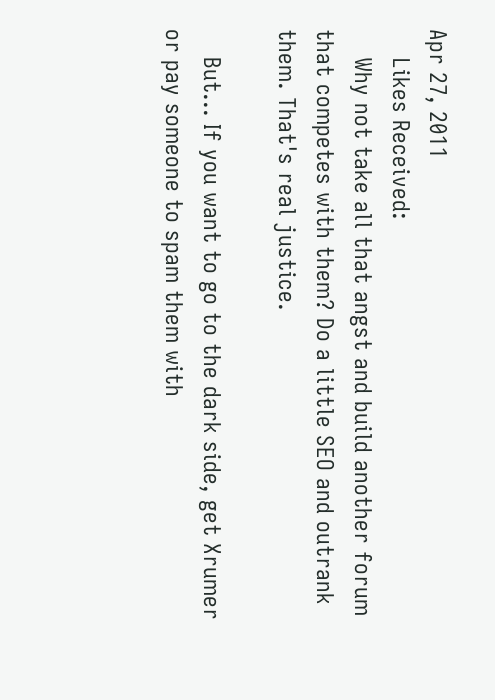Apr 27, 2011
    Likes Received:
    Why not take all that angst and build another forum that competes with them? Do a little SEO and outrank them. That's real justice.

    But... If you want to go to the dark side, get Xrumer or pay someone to spam them with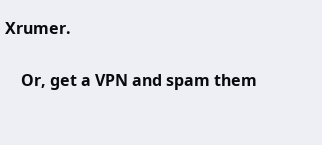Xrumer.

    Or, get a VPN and spam them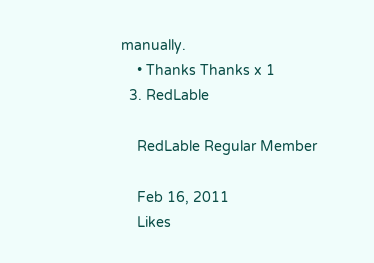manually.
    • Thanks Thanks x 1
  3. RedLable

    RedLable Regular Member

    Feb 16, 2011
    Likes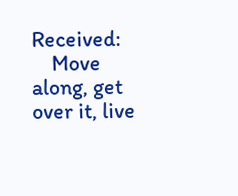Received:
    Move along, get over it, live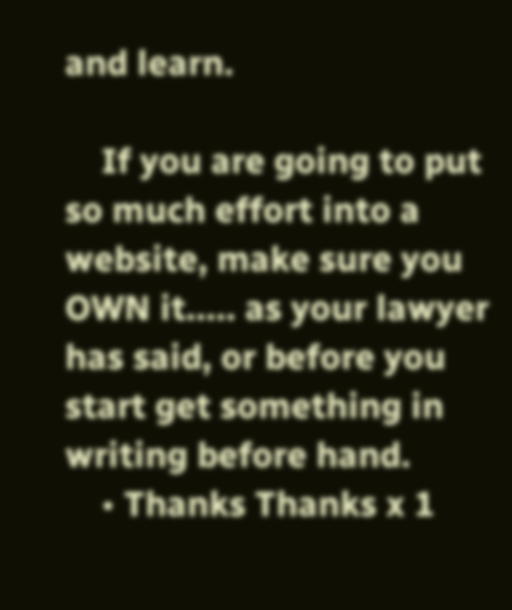and learn.

    If you are going to put so much effort into a website, make sure you OWN it..... as your lawyer has said, or before you start get something in writing before hand.
    • Thanks Thanks x 1